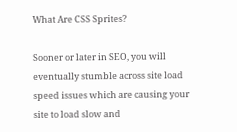What Are CSS Sprites?

Sooner or later in SEO, you will eventually stumble across site load speed issues which are causing your site to load slow and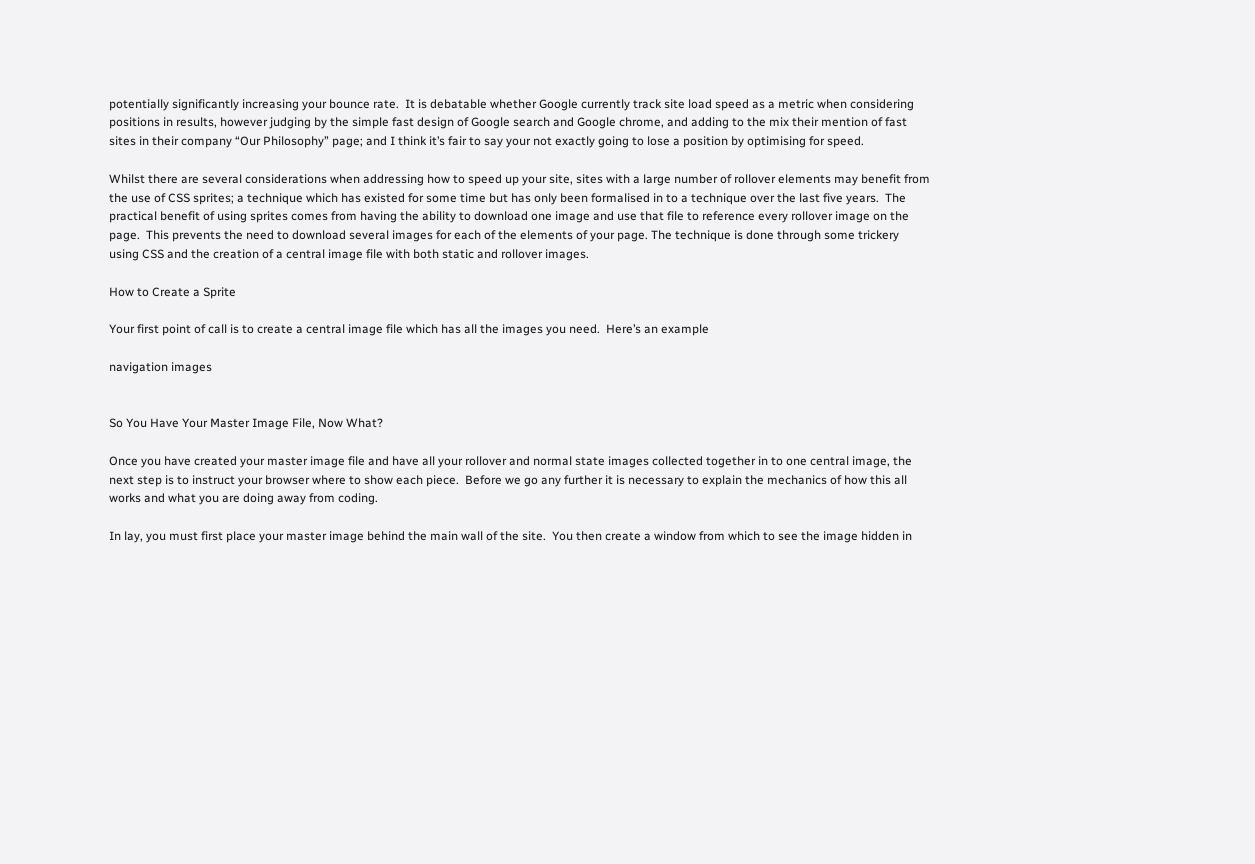potentially significantly increasing your bounce rate.  It is debatable whether Google currently track site load speed as a metric when considering positions in results, however judging by the simple fast design of Google search and Google chrome, and adding to the mix their mention of fast sites in their company “Our Philosophy” page; and I think it’s fair to say your not exactly going to lose a position by optimising for speed.

Whilst there are several considerations when addressing how to speed up your site, sites with a large number of rollover elements may benefit from the use of CSS sprites; a technique which has existed for some time but has only been formalised in to a technique over the last five years.  The practical benefit of using sprites comes from having the ability to download one image and use that file to reference every rollover image on the page.  This prevents the need to download several images for each of the elements of your page. The technique is done through some trickery using CSS and the creation of a central image file with both static and rollover images.

How to Create a Sprite

Your first point of call is to create a central image file which has all the images you need.  Here’s an example

navigation images


So You Have Your Master Image File, Now What?

Once you have created your master image file and have all your rollover and normal state images collected together in to one central image, the next step is to instruct your browser where to show each piece.  Before we go any further it is necessary to explain the mechanics of how this all works and what you are doing away from coding.

In lay, you must first place your master image behind the main wall of the site.  You then create a window from which to see the image hidden in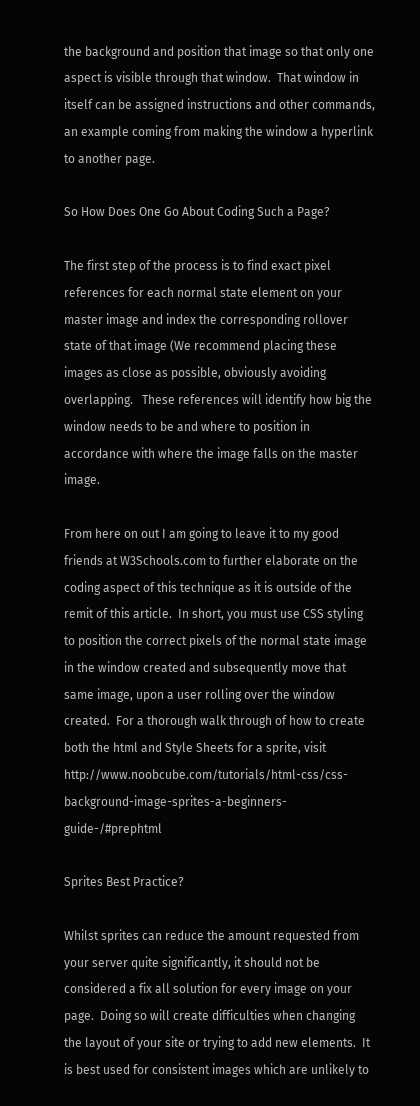the background and position that image so that only one aspect is visible through that window.  That window in itself can be assigned instructions and other commands, an example coming from making the window a hyperlink to another page.

So How Does One Go About Coding Such a Page?

The first step of the process is to find exact pixel references for each normal state element on your master image and index the corresponding rollover state of that image (We recommend placing these images as close as possible, obviously avoiding overlapping.   These references will identify how big the window needs to be and where to position in accordance with where the image falls on the master image.

From here on out I am going to leave it to my good friends at W3Schools.com to further elaborate on the coding aspect of this technique as it is outside of the remit of this article.  In short, you must use CSS styling to position the correct pixels of the normal state image in the window created and subsequently move that same image, upon a user rolling over the window created.  For a thorough walk through of how to create both the html and Style Sheets for a sprite, visit http://www.noobcube.com/tutorials/html-css/css-background-image-sprites-a-beginners-guide-/#prephtml

Sprites Best Practice?

Whilst sprites can reduce the amount requested from your server quite significantly, it should not be considered a fix all solution for every image on your page.  Doing so will create difficulties when changing the layout of your site or trying to add new elements.  It is best used for consistent images which are unlikely to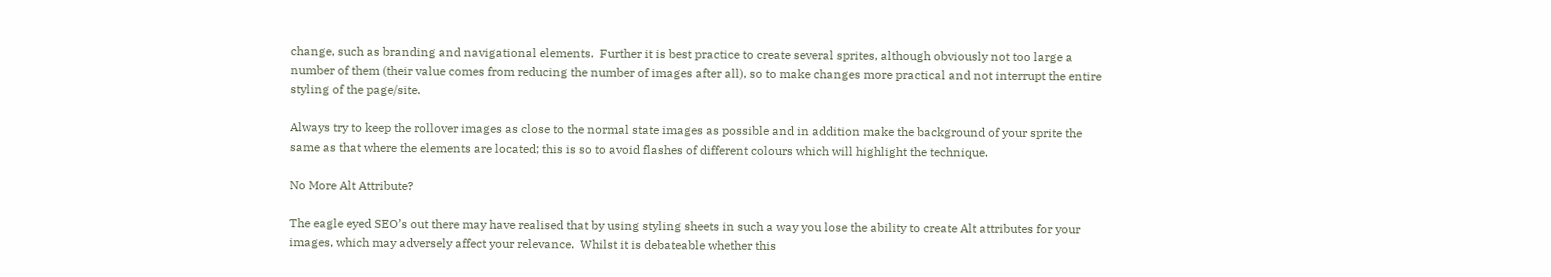change, such as branding and navigational elements.  Further it is best practice to create several sprites, although obviously not too large a number of them (their value comes from reducing the number of images after all), so to make changes more practical and not interrupt the entire styling of the page/site.

Always try to keep the rollover images as close to the normal state images as possible and in addition make the background of your sprite the same as that where the elements are located; this is so to avoid flashes of different colours which will highlight the technique.

No More Alt Attribute?

The eagle eyed SEO’s out there may have realised that by using styling sheets in such a way you lose the ability to create Alt attributes for your images, which may adversely affect your relevance.  Whilst it is debateable whether this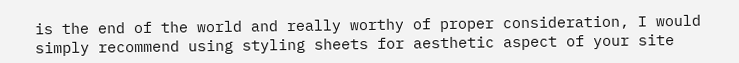is the end of the world and really worthy of proper consideration, I would simply recommend using styling sheets for aesthetic aspect of your site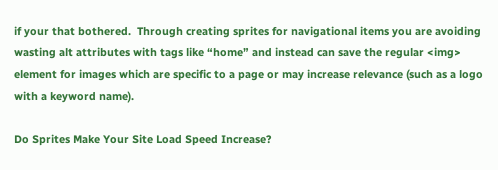if your that bothered.  Through creating sprites for navigational items you are avoiding wasting alt attributes with tags like “home” and instead can save the regular <img> element for images which are specific to a page or may increase relevance (such as a logo with a keyword name).

Do Sprites Make Your Site Load Speed Increase?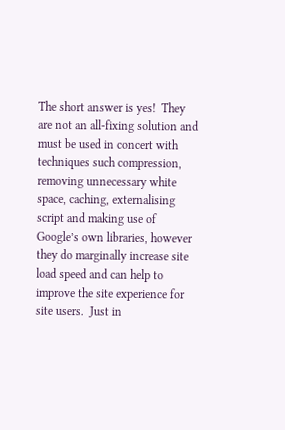The short answer is yes!  They are not an all-fixing solution and must be used in concert with techniques such compression, removing unnecessary white space, caching, externalising script and making use of Google’s own libraries, however they do marginally increase site load speed and can help to improve the site experience for site users.  Just in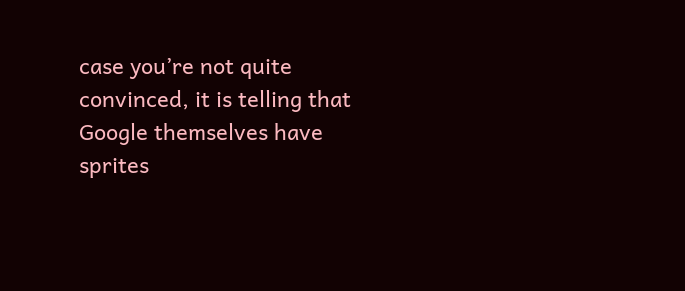case you’re not quite convinced, it is telling that Google themselves have sprites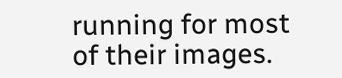running for most of their images.